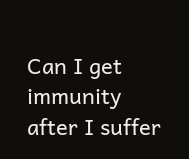Can I get immunity after I suffer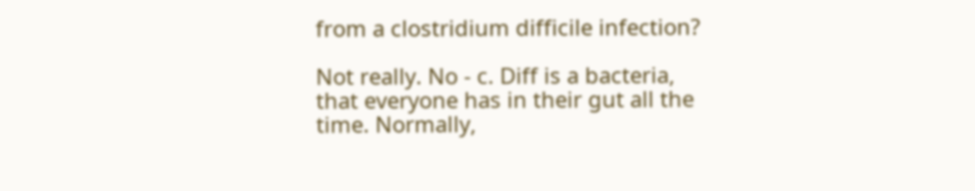from a clostridium difficile infection?

Not really. No - c. Diff is a bacteria, that everyone has in their gut all the time. Normally,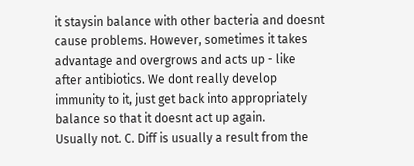it staysin balance with other bacteria and doesnt cause problems. However, sometimes it takes advantage and overgrows and acts up - like after antibiotics. We dont really develop immunity to it, just get back into appropriately balance so that it doesnt act up again.
Usually not. C. Diff is usually a result from the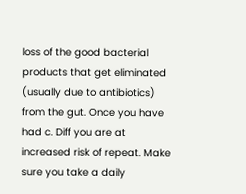loss of the good bacterial products that get eliminated (usually due to antibiotics) from the gut. Once you have had c. Diff you are at increased risk of repeat. Make sure you take a daily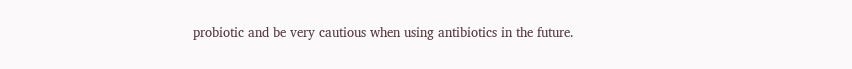probiotic and be very cautious when using antibiotics in the future.